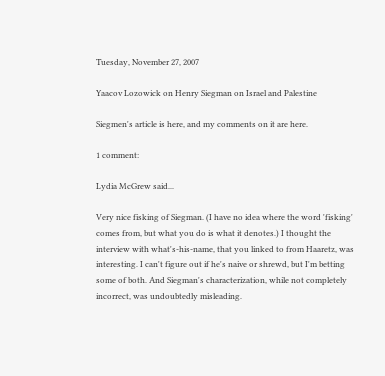Tuesday, November 27, 2007

Yaacov Lozowick on Henry Siegman on Israel and Palestine

Siegmen's article is here, and my comments on it are here.

1 comment:

Lydia McGrew said...

Very nice fisking of Siegman. (I have no idea where the word 'fisking' comes from, but what you do is what it denotes.) I thought the interview with what's-his-name, that you linked to from Haaretz, was interesting. I can't figure out if he's naive or shrewd, but I'm betting some of both. And Siegman's characterization, while not completely incorrect, was undoubtedly misleading.